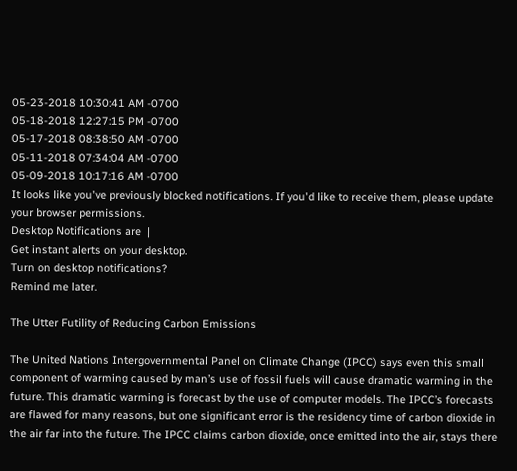05-23-2018 10:30:41 AM -0700
05-18-2018 12:27:15 PM -0700
05-17-2018 08:38:50 AM -0700
05-11-2018 07:34:04 AM -0700
05-09-2018 10:17:16 AM -0700
It looks like you've previously blocked notifications. If you'd like to receive them, please update your browser permissions.
Desktop Notifications are  |
Get instant alerts on your desktop.
Turn on desktop notifications?
Remind me later.

The Utter Futility of Reducing Carbon Emissions

The United Nations Intergovernmental Panel on Climate Change (IPCC) says even this small component of warming caused by man’s use of fossil fuels will cause dramatic warming in the future. This dramatic warming is forecast by the use of computer models. The IPCC’s forecasts are flawed for many reasons, but one significant error is the residency time of carbon dioxide in the air far into the future. The IPCC claims carbon dioxide, once emitted into the air, stays there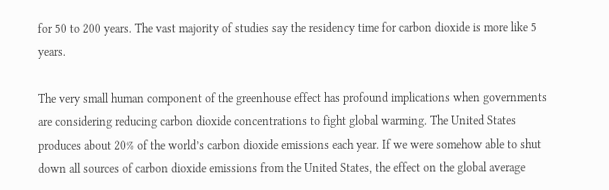for 50 to 200 years. The vast majority of studies say the residency time for carbon dioxide is more like 5 years.

The very small human component of the greenhouse effect has profound implications when governments are considering reducing carbon dioxide concentrations to fight global warming. The United States produces about 20% of the world’s carbon dioxide emissions each year. If we were somehow able to shut down all sources of carbon dioxide emissions from the United States, the effect on the global average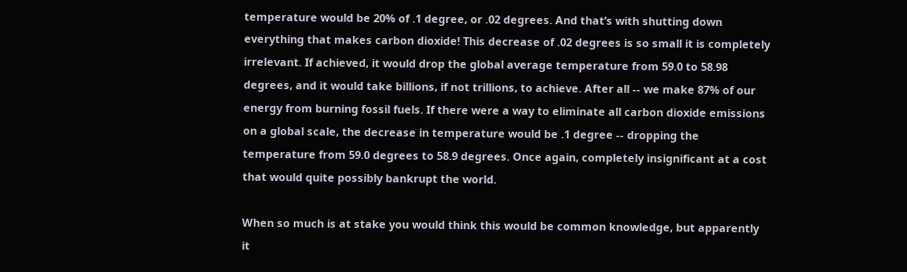temperature would be 20% of .1 degree, or .02 degrees. And that’s with shutting down everything that makes carbon dioxide! This decrease of .02 degrees is so small it is completely irrelevant. If achieved, it would drop the global average temperature from 59.0 to 58.98 degrees, and it would take billions, if not trillions, to achieve. After all -- we make 87% of our energy from burning fossil fuels. If there were a way to eliminate all carbon dioxide emissions on a global scale, the decrease in temperature would be .1 degree -- dropping the temperature from 59.0 degrees to 58.9 degrees. Once again, completely insignificant at a cost that would quite possibly bankrupt the world.

When so much is at stake you would think this would be common knowledge, but apparently it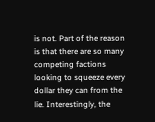is not. Part of the reason is that there are so many competing factions looking to squeeze every dollar they can from the lie. Interestingly, the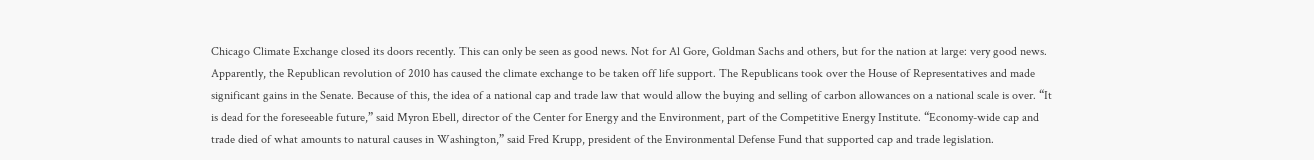Chicago Climate Exchange closed its doors recently. This can only be seen as good news. Not for Al Gore, Goldman Sachs and others, but for the nation at large: very good news. Apparently, the Republican revolution of 2010 has caused the climate exchange to be taken off life support. The Republicans took over the House of Representatives and made significant gains in the Senate. Because of this, the idea of a national cap and trade law that would allow the buying and selling of carbon allowances on a national scale is over. “It is dead for the foreseeable future,” said Myron Ebell, director of the Center for Energy and the Environment, part of the Competitive Energy Institute. “Economy-wide cap and trade died of what amounts to natural causes in Washington,” said Fred Krupp, president of the Environmental Defense Fund that supported cap and trade legislation.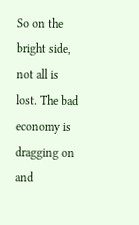So on the bright side, not all is lost. The bad economy is dragging on and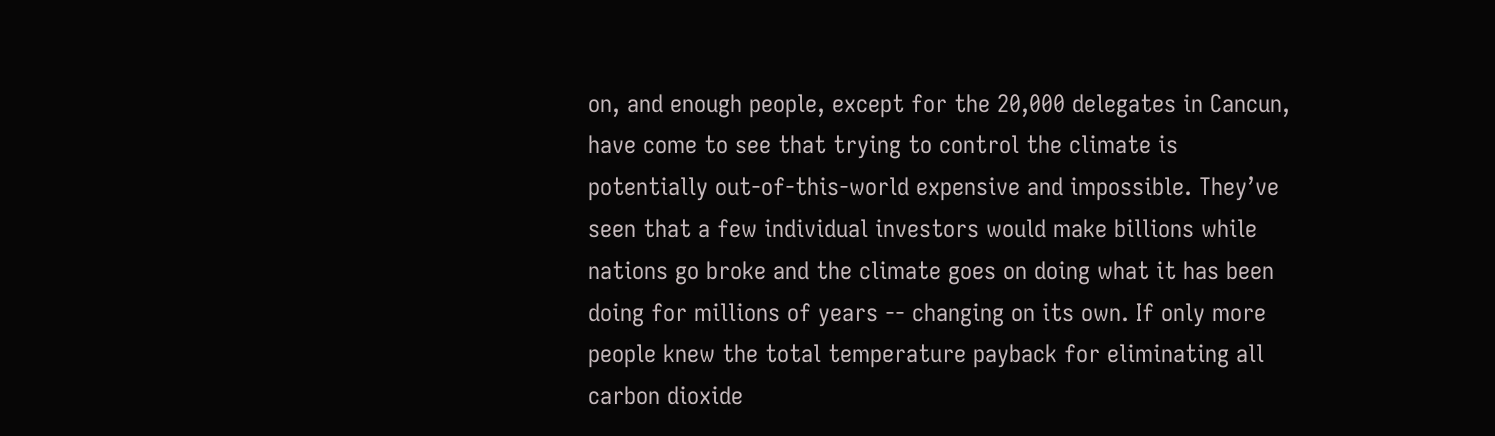on, and enough people, except for the 20,000 delegates in Cancun, have come to see that trying to control the climate is potentially out-of-this-world expensive and impossible. They’ve seen that a few individual investors would make billions while nations go broke and the climate goes on doing what it has been doing for millions of years -- changing on its own. If only more people knew the total temperature payback for eliminating all carbon dioxide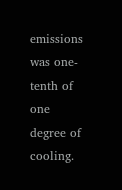emissions was one-tenth of one degree of cooling.